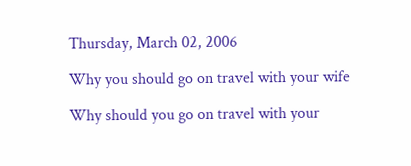Thursday, March 02, 2006

Why you should go on travel with your wife

Why should you go on travel with your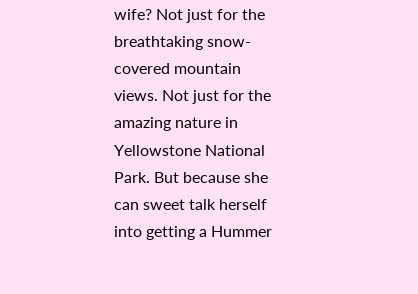wife? Not just for the breathtaking snow-covered mountain views. Not just for the amazing nature in Yellowstone National Park. But because she can sweet talk herself into getting a Hummer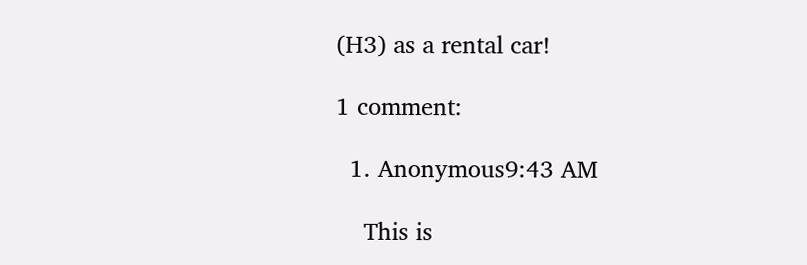(H3) as a rental car!

1 comment:

  1. Anonymous9:43 AM

    This is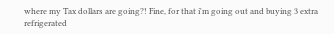where my Tax dollars are going?! Fine, for that i'm going out and buying 3 extra refrigerated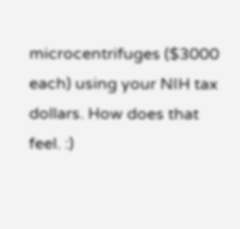microcentrifuges ($3000 each) using your NIH tax dollars. How does that feel. :)